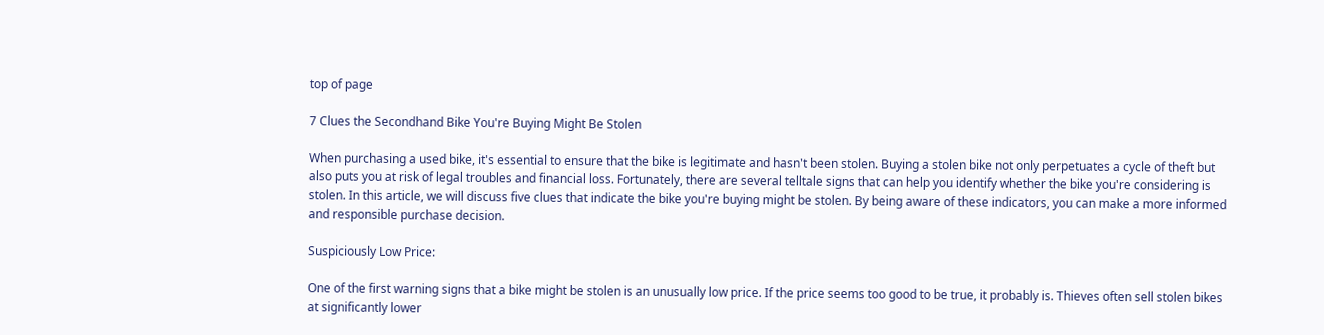top of page

7 Clues the Secondhand Bike You're Buying Might Be Stolen

When purchasing a used bike, it's essential to ensure that the bike is legitimate and hasn't been stolen. Buying a stolen bike not only perpetuates a cycle of theft but also puts you at risk of legal troubles and financial loss. Fortunately, there are several telltale signs that can help you identify whether the bike you're considering is stolen. In this article, we will discuss five clues that indicate the bike you're buying might be stolen. By being aware of these indicators, you can make a more informed and responsible purchase decision.

Suspiciously Low Price:

One of the first warning signs that a bike might be stolen is an unusually low price. If the price seems too good to be true, it probably is. Thieves often sell stolen bikes at significantly lower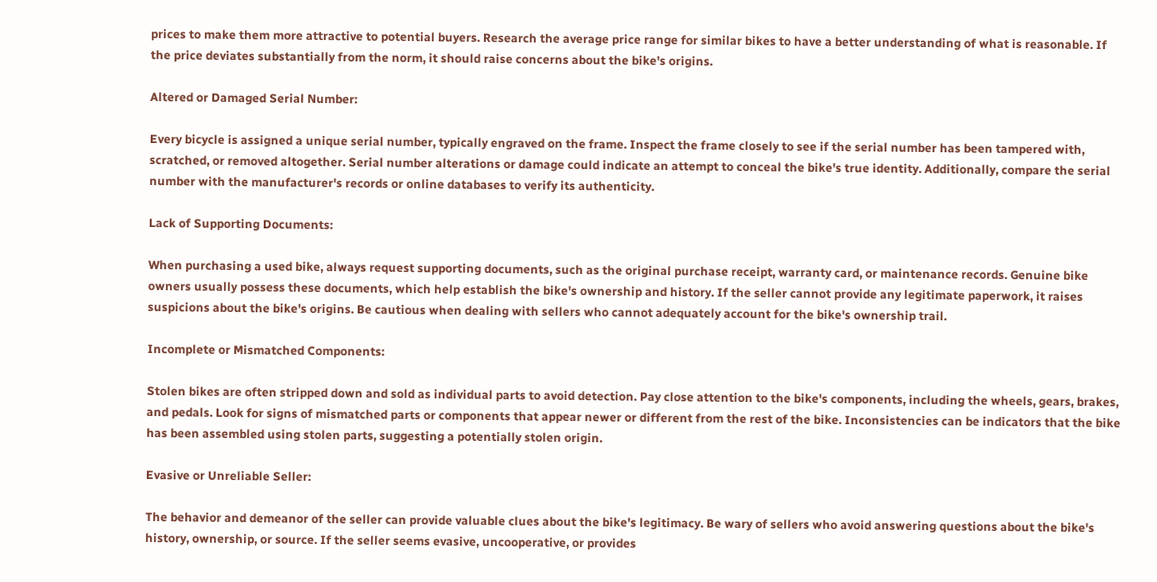prices to make them more attractive to potential buyers. Research the average price range for similar bikes to have a better understanding of what is reasonable. If the price deviates substantially from the norm, it should raise concerns about the bike's origins.

Altered or Damaged Serial Number:

Every bicycle is assigned a unique serial number, typically engraved on the frame. Inspect the frame closely to see if the serial number has been tampered with, scratched, or removed altogether. Serial number alterations or damage could indicate an attempt to conceal the bike's true identity. Additionally, compare the serial number with the manufacturer's records or online databases to verify its authenticity.

Lack of Supporting Documents:

When purchasing a used bike, always request supporting documents, such as the original purchase receipt, warranty card, or maintenance records. Genuine bike owners usually possess these documents, which help establish the bike's ownership and history. If the seller cannot provide any legitimate paperwork, it raises suspicions about the bike's origins. Be cautious when dealing with sellers who cannot adequately account for the bike's ownership trail.

Incomplete or Mismatched Components:

Stolen bikes are often stripped down and sold as individual parts to avoid detection. Pay close attention to the bike's components, including the wheels, gears, brakes, and pedals. Look for signs of mismatched parts or components that appear newer or different from the rest of the bike. Inconsistencies can be indicators that the bike has been assembled using stolen parts, suggesting a potentially stolen origin.

Evasive or Unreliable Seller:

The behavior and demeanor of the seller can provide valuable clues about the bike's legitimacy. Be wary of sellers who avoid answering questions about the bike's history, ownership, or source. If the seller seems evasive, uncooperative, or provides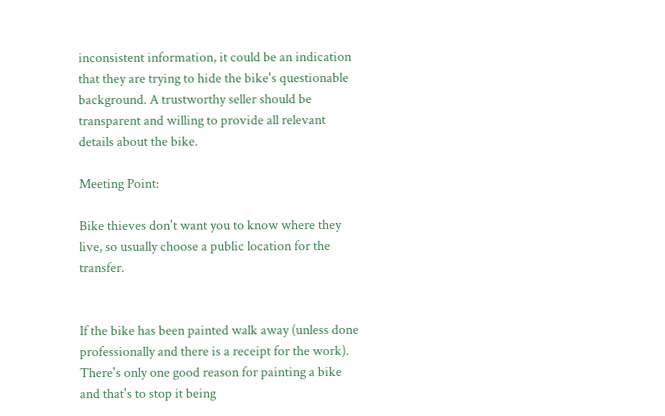inconsistent information, it could be an indication that they are trying to hide the bike's questionable background. A trustworthy seller should be transparent and willing to provide all relevant details about the bike.

Meeting Point:

Bike thieves don't want you to know where they live, so usually choose a public location for the transfer.


If the bike has been painted walk away (unless done professionally and there is a receipt for the work). There's only one good reason for painting a bike and that's to stop it being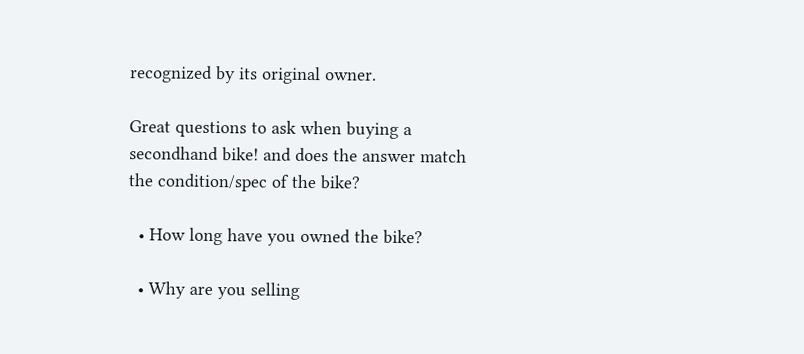recognized by its original owner.

Great questions to ask when buying a secondhand bike! and does the answer match the condition/spec of the bike?

  • How long have you owned the bike?

  • Why are you selling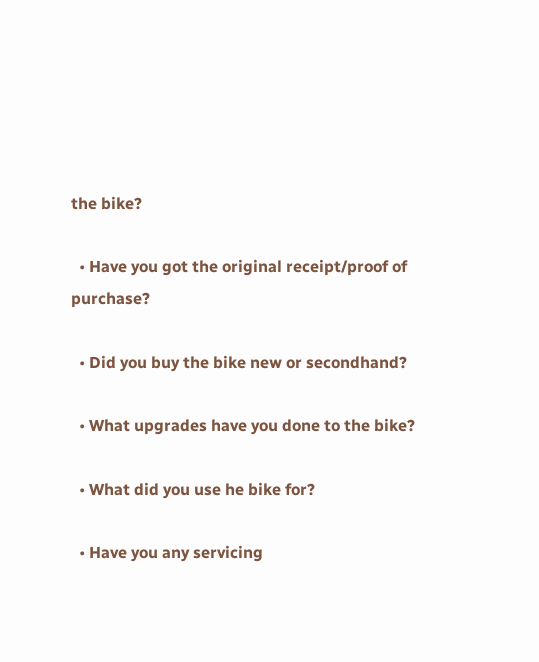the bike?

  • Have you got the original receipt/proof of purchase?

  • Did you buy the bike new or secondhand?

  • What upgrades have you done to the bike?

  • What did you use he bike for?

  • Have you any servicing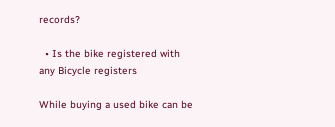records?

  • Is the bike registered with any Bicycle registers

While buying a used bike can be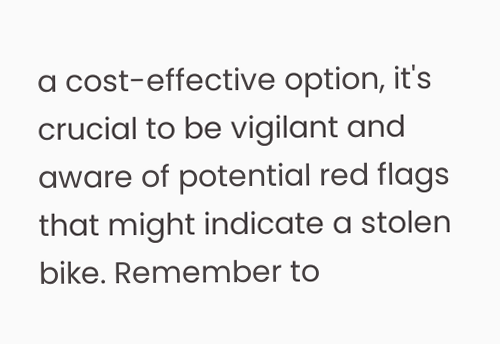a cost-effective option, it's crucial to be vigilant and aware of potential red flags that might indicate a stolen bike. Remember to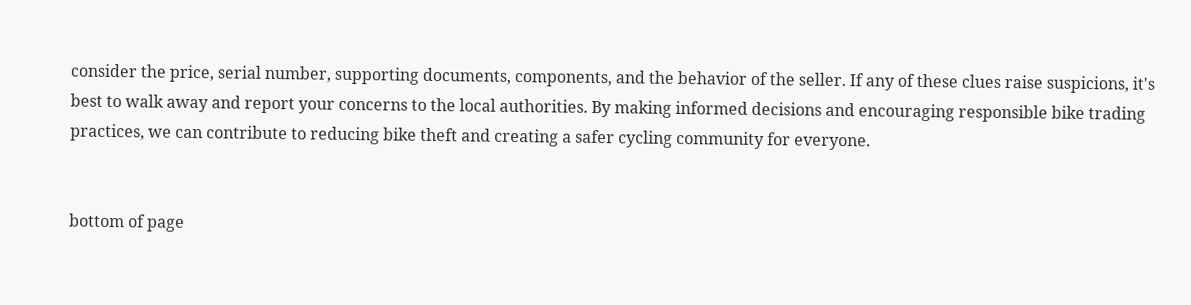consider the price, serial number, supporting documents, components, and the behavior of the seller. If any of these clues raise suspicions, it's best to walk away and report your concerns to the local authorities. By making informed decisions and encouraging responsible bike trading practices, we can contribute to reducing bike theft and creating a safer cycling community for everyone.


bottom of page